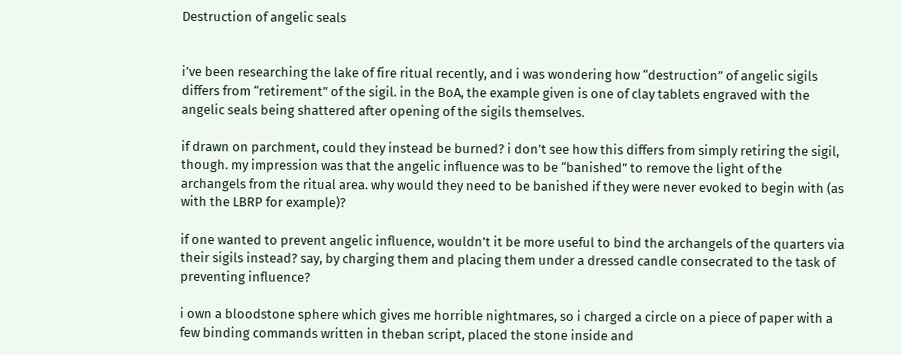Destruction of angelic seals


i’ve been researching the lake of fire ritual recently, and i was wondering how “destruction” of angelic sigils differs from “retirement” of the sigil. in the BoA, the example given is one of clay tablets engraved with the angelic seals being shattered after opening of the sigils themselves.

if drawn on parchment, could they instead be burned? i don’t see how this differs from simply retiring the sigil, though. my impression was that the angelic influence was to be “banished” to remove the light of the archangels from the ritual area. why would they need to be banished if they were never evoked to begin with (as with the LBRP for example)?

if one wanted to prevent angelic influence, wouldn’t it be more useful to bind the archangels of the quarters via their sigils instead? say, by charging them and placing them under a dressed candle consecrated to the task of preventing influence?

i own a bloodstone sphere which gives me horrible nightmares, so i charged a circle on a piece of paper with a few binding commands written in theban script, placed the stone inside and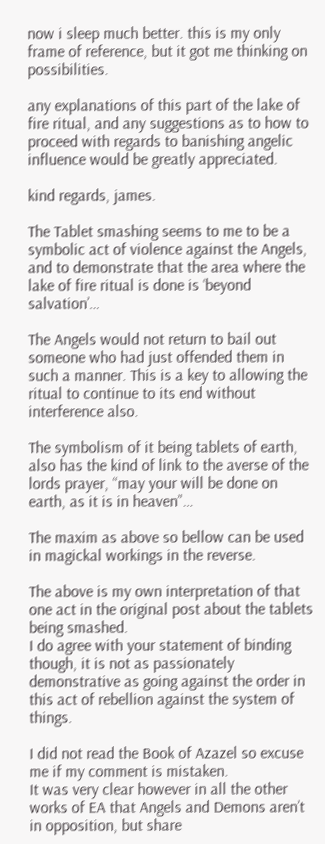now i sleep much better. this is my only frame of reference, but it got me thinking on possibilities.

any explanations of this part of the lake of fire ritual, and any suggestions as to how to proceed with regards to banishing angelic influence would be greatly appreciated.

kind regards, james.

The Tablet smashing seems to me to be a symbolic act of violence against the Angels, and to demonstrate that the area where the lake of fire ritual is done is ‘beyond salvation’…

The Angels would not return to bail out someone who had just offended them in such a manner. This is a key to allowing the ritual to continue to its end without interference also.

The symbolism of it being tablets of earth, also has the kind of link to the averse of the lords prayer, “may your will be done on earth, as it is in heaven”…

The maxim as above so bellow can be used in magickal workings in the reverse.

The above is my own interpretation of that one act in the original post about the tablets being smashed.
I do agree with your statement of binding though, it is not as passionately demonstrative as going against the order in this act of rebellion against the system of things.

I did not read the Book of Azazel so excuse me if my comment is mistaken.
It was very clear however in all the other works of EA that Angels and Demons aren’t in opposition, but share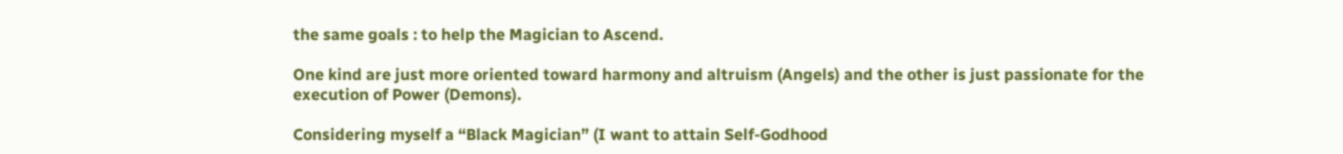the same goals : to help the Magician to Ascend.

One kind are just more oriented toward harmony and altruism (Angels) and the other is just passionate for the execution of Power (Demons).

Considering myself a “Black Magician” (I want to attain Self-Godhood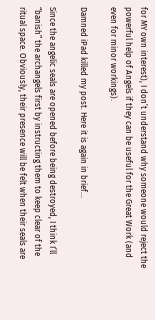for MY own interest), I don’t understand why someone would reject the powerful help of Angels if they can be useful for the Great Work (and even for minor workings).

Damned iPad killed my post. Here it is again in brief…

Since the angelic seals are opened before being destroyed, I think I’ll “banish” the archangels first by instructing them to keep clear of the ritual space. Obviously, their presence will be felt when their seals are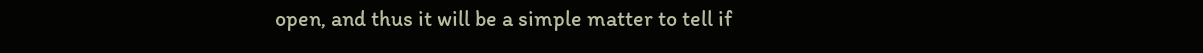open, and thus it will be a simple matter to tell if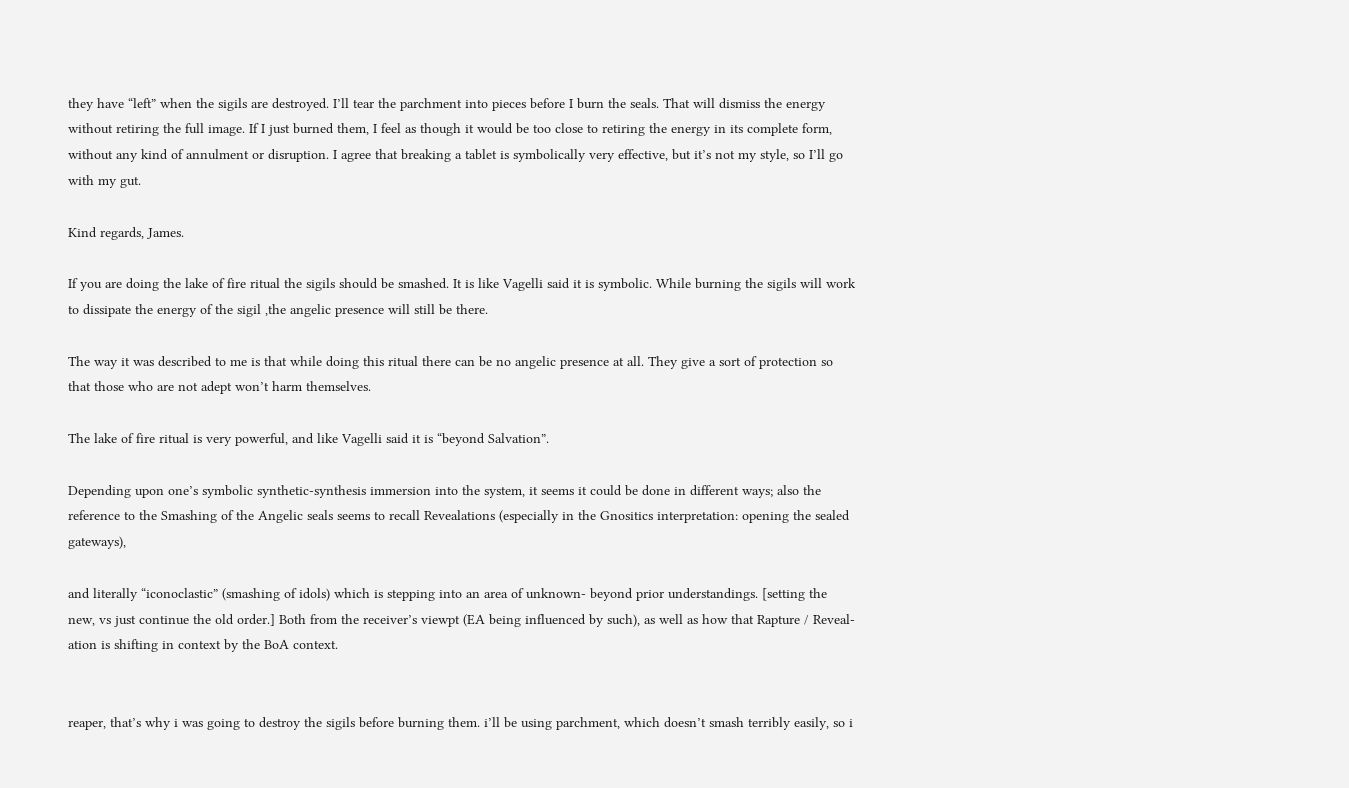they have “left” when the sigils are destroyed. I’ll tear the parchment into pieces before I burn the seals. That will dismiss the energy without retiring the full image. If I just burned them, I feel as though it would be too close to retiring the energy in its complete form, without any kind of annulment or disruption. I agree that breaking a tablet is symbolically very effective, but it’s not my style, so I’ll go with my gut.

Kind regards, James.

If you are doing the lake of fire ritual the sigils should be smashed. It is like Vagelli said it is symbolic. While burning the sigils will work to dissipate the energy of the sigil ,the angelic presence will still be there.

The way it was described to me is that while doing this ritual there can be no angelic presence at all. They give a sort of protection so that those who are not adept won’t harm themselves.

The lake of fire ritual is very powerful, and like Vagelli said it is “beyond Salvation”.

Depending upon one’s symbolic synthetic-synthesis immersion into the system, it seems it could be done in different ways; also the reference to the Smashing of the Angelic seals seems to recall Revealations (especially in the Gnositics interpretation: opening the sealed gateways),

and literally “iconoclastic” (smashing of idols) which is stepping into an area of unknown- beyond prior understandings. [setting the new, vs just continue the old order.] Both from the receiver’s viewpt (EA being influenced by such), as well as how that Rapture / Reveal-ation is shifting in context by the BoA context.


reaper, that’s why i was going to destroy the sigils before burning them. i’ll be using parchment, which doesn’t smash terribly easily, so i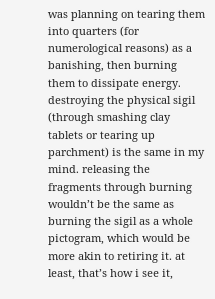was planning on tearing them into quarters (for numerological reasons) as a banishing, then burning them to dissipate energy. destroying the physical sigil (through smashing clay tablets or tearing up parchment) is the same in my mind. releasing the fragments through burning wouldn’t be the same as burning the sigil as a whole pictogram, which would be more akin to retiring it. at least, that’s how i see it,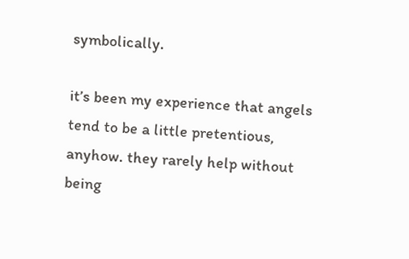symbolically.

it’s been my experience that angels tend to be a little pretentious, anyhow. they rarely help without being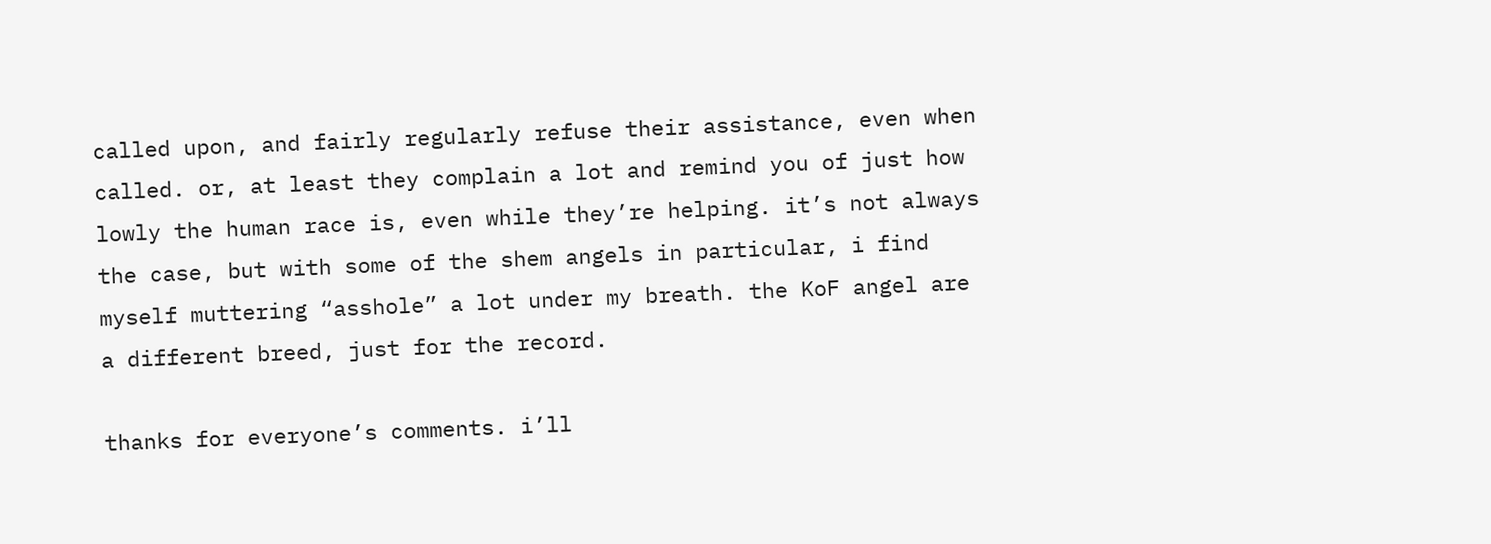called upon, and fairly regularly refuse their assistance, even when called. or, at least they complain a lot and remind you of just how lowly the human race is, even while they’re helping. it’s not always the case, but with some of the shem angels in particular, i find myself muttering “asshole” a lot under my breath. the KoF angel are a different breed, just for the record.

thanks for everyone’s comments. i’ll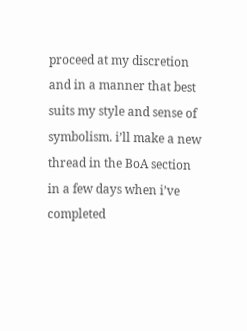proceed at my discretion and in a manner that best suits my style and sense of symbolism. i’ll make a new thread in the BoA section in a few days when i’ve completed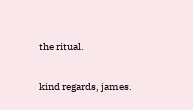the ritual.

kind regards, james.